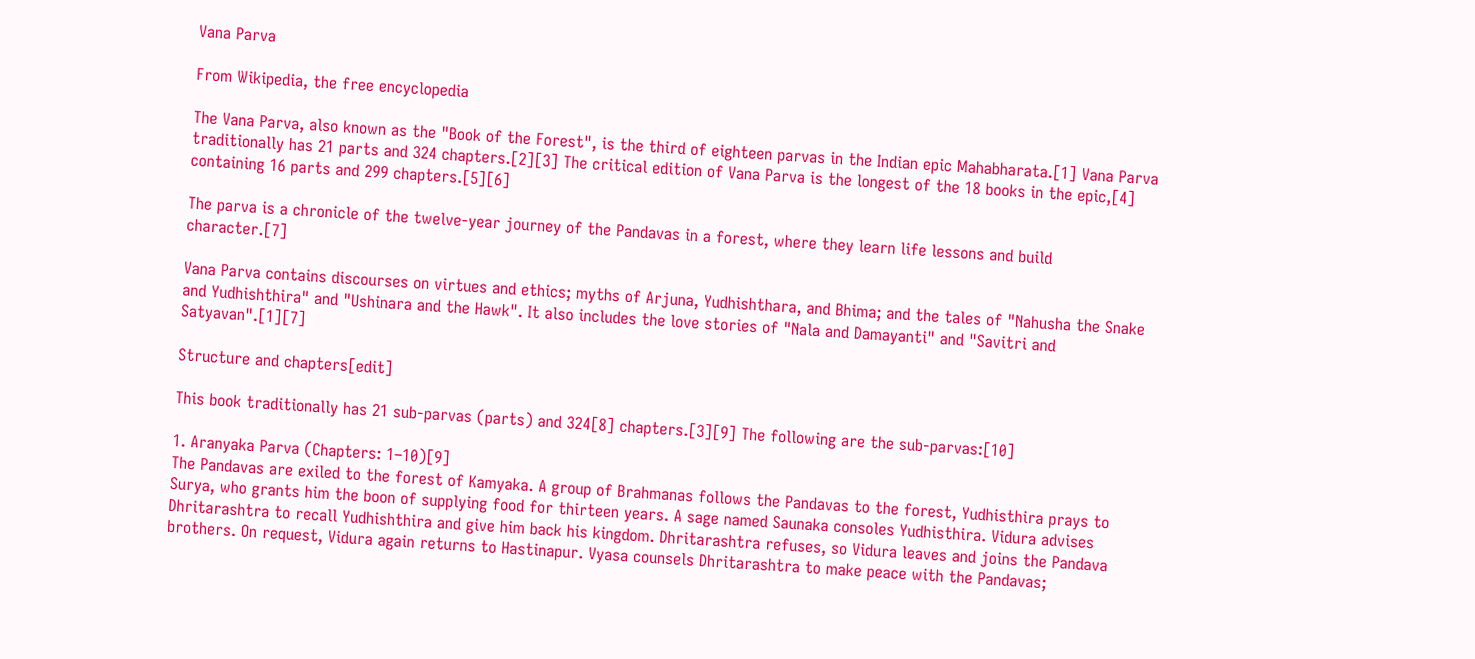Vana Parva

From Wikipedia, the free encyclopedia

The Vana Parva, also known as the "Book of the Forest", is the third of eighteen parvas in the Indian epic Mahabharata.[1] Vana Parva traditionally has 21 parts and 324 chapters.[2][3] The critical edition of Vana Parva is the longest of the 18 books in the epic,[4] containing 16 parts and 299 chapters.[5][6]

The parva is a chronicle of the twelve-year journey of the Pandavas in a forest, where they learn life lessons and build character.[7]

Vana Parva contains discourses on virtues and ethics; myths of Arjuna, Yudhishthara, and Bhima; and the tales of "Nahusha the Snake and Yudhishthira" and "Ushinara and the Hawk". It also includes the love stories of "Nala and Damayanti" and "Savitri and Satyavan".[1][7]

Structure and chapters[edit]

This book traditionally has 21 sub-parvas (parts) and 324[8] chapters.[3][9] The following are the sub-parvas:[10]

1. Aranyaka Parva (Chapters: 1–10)[9]
The Pandavas are exiled to the forest of Kamyaka. A group of Brahmanas follows the Pandavas to the forest, Yudhisthira prays to Surya, who grants him the boon of supplying food for thirteen years. A sage named Saunaka consoles Yudhisthira. Vidura advises Dhritarashtra to recall Yudhishthira and give him back his kingdom. Dhritarashtra refuses, so Vidura leaves and joins the Pandava brothers. On request, Vidura again returns to Hastinapur. Vyasa counsels Dhritarashtra to make peace with the Pandavas;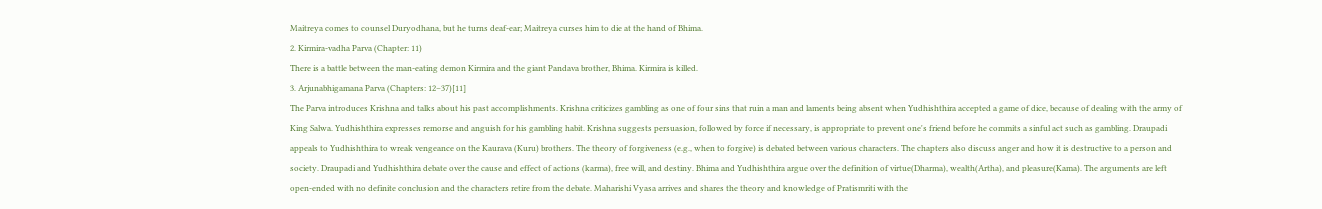Maitreya comes to counsel Duryodhana, but he turns deaf-ear; Maitreya curses him to die at the hand of Bhima.
2. Kirmira-vadha Parva (Chapter: 11)
There is a battle between the man-eating demon Kirmira and the giant Pandava brother, Bhima. Kirmira is killed.
3. Arjunabhigamana Parva (Chapters: 12–37)[11]
The Parva introduces Krishna and talks about his past accomplishments. Krishna criticizes gambling as one of four sins that ruin a man and laments being absent when Yudhishthira accepted a game of dice, because of dealing with the army of King Salwa. Yudhishthira expresses remorse and anguish for his gambling habit. Krishna suggests persuasion, followed by force if necessary, is appropriate to prevent one's friend before he commits a sinful act such as gambling. Draupadi appeals to Yudhishthira to wreak vengeance on the Kaurava (Kuru) brothers. The theory of forgiveness (e.g., when to forgive) is debated between various characters. The chapters also discuss anger and how it is destructive to a person and society. Draupadi and Yudhishthira debate over the cause and effect of actions (karma), free will, and destiny. Bhima and Yudhishthira argue over the definition of virtue(Dharma), wealth(Artha), and pleasure(Kama). The arguments are left open-ended with no definite conclusion and the characters retire from the debate. Maharishi Vyasa arrives and shares the theory and knowledge of Pratismriti with the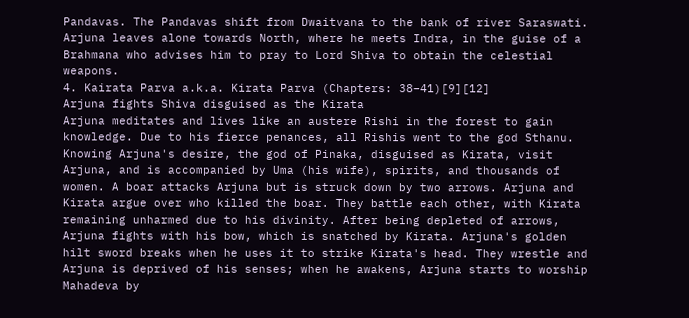Pandavas. The Pandavas shift from Dwaitvana to the bank of river Saraswati. Arjuna leaves alone towards North, where he meets Indra, in the guise of a Brahmana who advises him to pray to Lord Shiva to obtain the celestial weapons.
4. Kairata Parva a.k.a. Kirata Parva (Chapters: 38–41)[9][12]
Arjuna fights Shiva disguised as the Kirata
Arjuna meditates and lives like an austere Rishi in the forest to gain knowledge. Due to his fierce penances, all Rishis went to the god Sthanu. Knowing Arjuna's desire, the god of Pinaka, disguised as Kirata, visit Arjuna, and is accompanied by Uma (his wife), spirits, and thousands of women. A boar attacks Arjuna but is struck down by two arrows. Arjuna and Kirata argue over who killed the boar. They battle each other, with Kirata remaining unharmed due to his divinity. After being depleted of arrows, Arjuna fights with his bow, which is snatched by Kirata. Arjuna's golden hilt sword breaks when he uses it to strike Kirata's head. They wrestle and Arjuna is deprived of his senses; when he awakens, Arjuna starts to worship Mahadeva by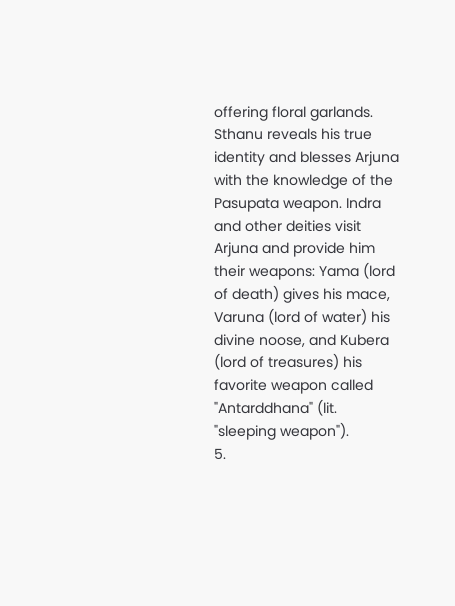offering floral garlands. Sthanu reveals his true identity and blesses Arjuna with the knowledge of the Pasupata weapon. Indra and other deities visit Arjuna and provide him their weapons: Yama (lord of death) gives his mace, Varuna (lord of water) his divine noose, and Kubera (lord of treasures) his favorite weapon called "Antarddhana" (lit. "sleeping weapon").
5.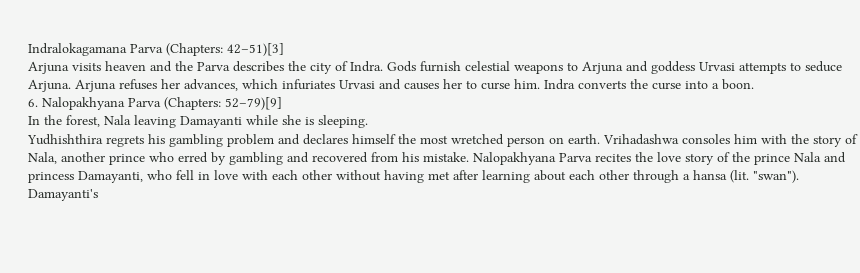Indralokagamana Parva (Chapters: 42–51)[3]
Arjuna visits heaven and the Parva describes the city of Indra. Gods furnish celestial weapons to Arjuna and goddess Urvasi attempts to seduce Arjuna. Arjuna refuses her advances, which infuriates Urvasi and causes her to curse him. Indra converts the curse into a boon.
6. Nalopakhyana Parva (Chapters: 52–79)[9]
In the forest, Nala leaving Damayanti while she is sleeping.
Yudhishthira regrets his gambling problem and declares himself the most wretched person on earth. Vrihadashwa consoles him with the story of Nala, another prince who erred by gambling and recovered from his mistake. Nalopakhyana Parva recites the love story of the prince Nala and princess Damayanti, who fell in love with each other without having met after learning about each other through a hansa (lit. "swan"). Damayanti's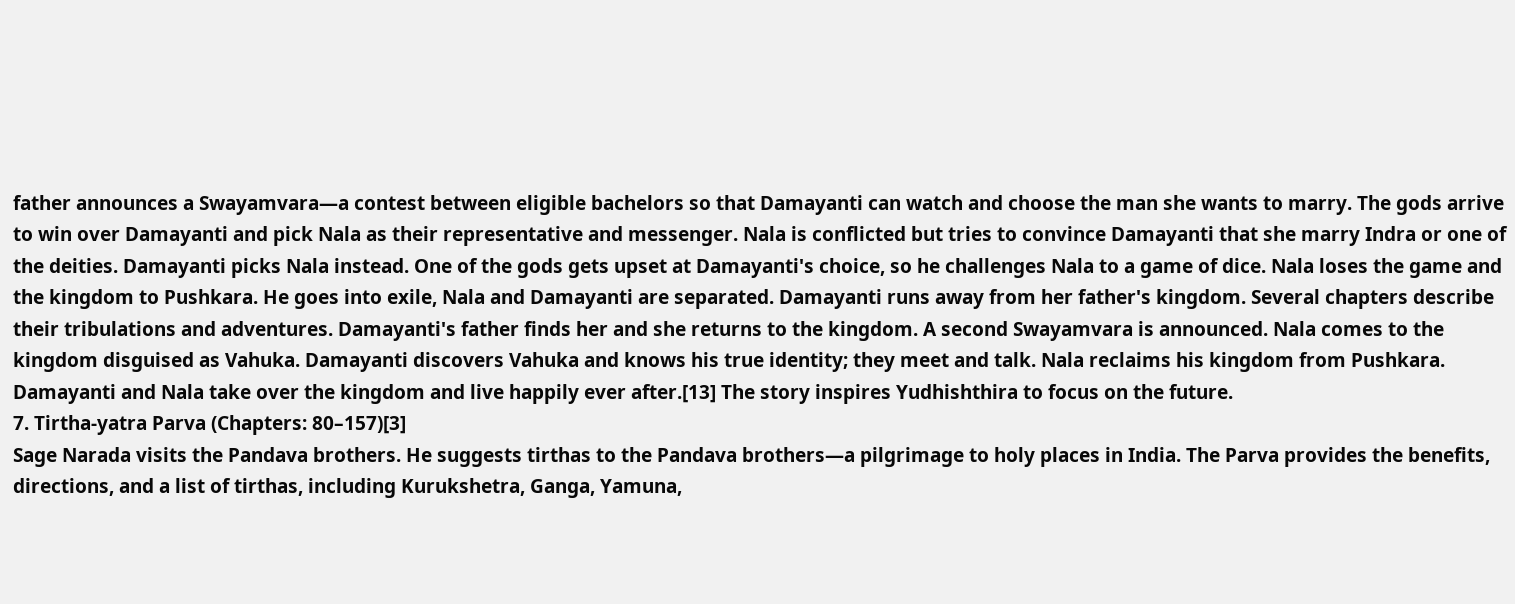father announces a Swayamvara—a contest between eligible bachelors so that Damayanti can watch and choose the man she wants to marry. The gods arrive to win over Damayanti and pick Nala as their representative and messenger. Nala is conflicted but tries to convince Damayanti that she marry Indra or one of the deities. Damayanti picks Nala instead. One of the gods gets upset at Damayanti's choice, so he challenges Nala to a game of dice. Nala loses the game and the kingdom to Pushkara. He goes into exile, Nala and Damayanti are separated. Damayanti runs away from her father's kingdom. Several chapters describe their tribulations and adventures. Damayanti's father finds her and she returns to the kingdom. A second Swayamvara is announced. Nala comes to the kingdom disguised as Vahuka. Damayanti discovers Vahuka and knows his true identity; they meet and talk. Nala reclaims his kingdom from Pushkara. Damayanti and Nala take over the kingdom and live happily ever after.[13] The story inspires Yudhishthira to focus on the future.
7. Tirtha-yatra Parva (Chapters: 80–157)[3]
Sage Narada visits the Pandava brothers. He suggests tirthas to the Pandava brothers—a pilgrimage to holy places in India. The Parva provides the benefits, directions, and a list of tirthas, including Kurukshetra, Ganga, Yamuna,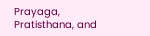Prayaga, Pratisthana, and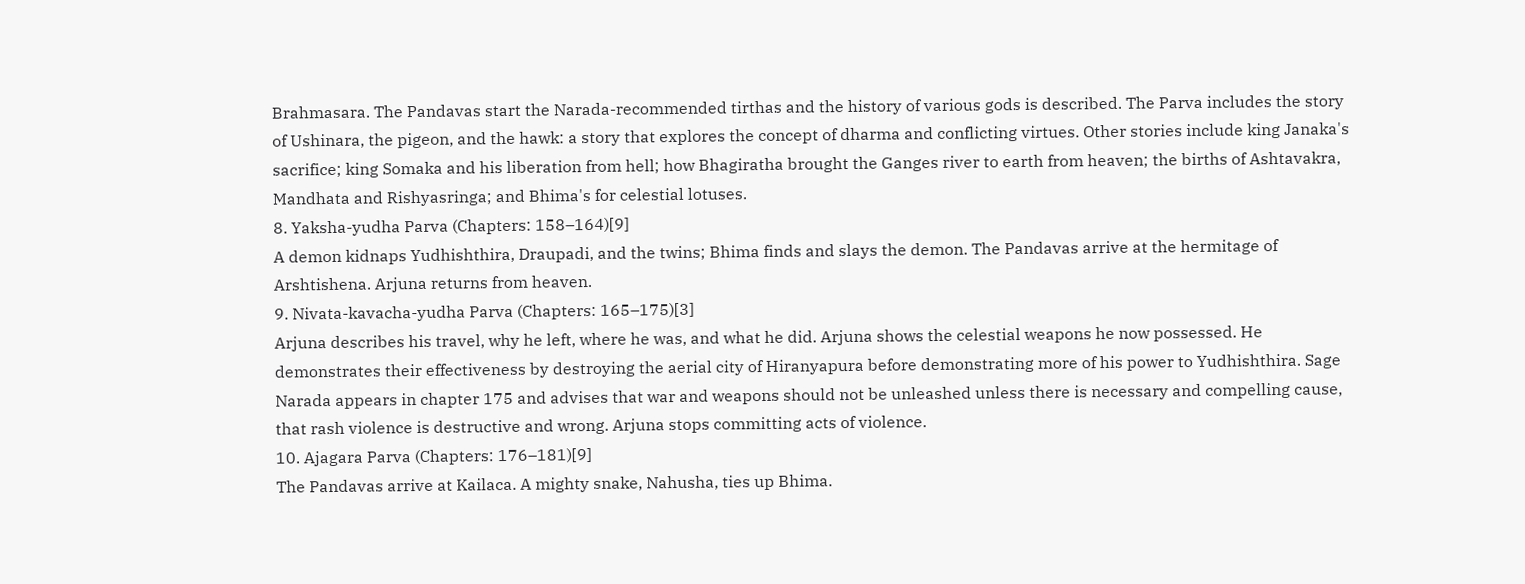Brahmasara. The Pandavas start the Narada-recommended tirthas and the history of various gods is described. The Parva includes the story of Ushinara, the pigeon, and the hawk: a story that explores the concept of dharma and conflicting virtues. Other stories include king Janaka's sacrifice; king Somaka and his liberation from hell; how Bhagiratha brought the Ganges river to earth from heaven; the births of Ashtavakra, Mandhata and Rishyasringa; and Bhima's for celestial lotuses.
8. Yaksha-yudha Parva (Chapters: 158–164)[9]
A demon kidnaps Yudhishthira, Draupadi, and the twins; Bhima finds and slays the demon. The Pandavas arrive at the hermitage of Arshtishena. Arjuna returns from heaven.
9. Nivata-kavacha-yudha Parva (Chapters: 165–175)[3]
Arjuna describes his travel, why he left, where he was, and what he did. Arjuna shows the celestial weapons he now possessed. He demonstrates their effectiveness by destroying the aerial city of Hiranyapura before demonstrating more of his power to Yudhishthira. Sage Narada appears in chapter 175 and advises that war and weapons should not be unleashed unless there is necessary and compelling cause, that rash violence is destructive and wrong. Arjuna stops committing acts of violence.
10. Ajagara Parva (Chapters: 176–181)[9]
The Pandavas arrive at Kailaca. A mighty snake, Nahusha, ties up Bhima.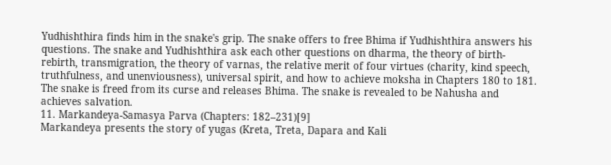Yudhishthira finds him in the snake's grip. The snake offers to free Bhima if Yudhishthira answers his questions. The snake and Yudhishthira ask each other questions on dharma, the theory of birth-rebirth, transmigration, the theory of varnas, the relative merit of four virtues (charity, kind speech, truthfulness, and unenviousness), universal spirit, and how to achieve moksha in Chapters 180 to 181. The snake is freed from its curse and releases Bhima. The snake is revealed to be Nahusha and achieves salvation.
11. Markandeya-Samasya Parva (Chapters: 182–231)[9]
Markandeya presents the story of yugas (Kreta, Treta, Dapara and Kali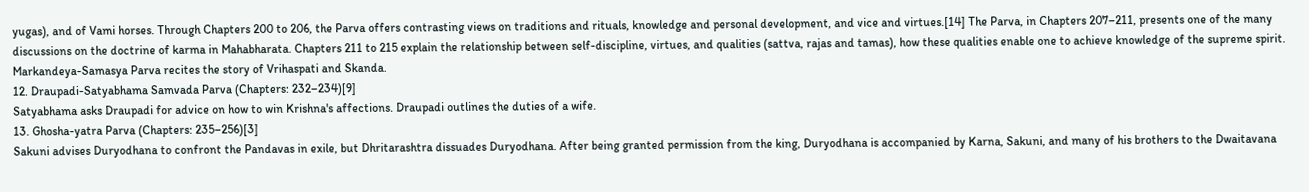yugas), and of Vami horses. Through Chapters 200 to 206, the Parva offers contrasting views on traditions and rituals, knowledge and personal development, and vice and virtues.[14] The Parva, in Chapters 207–211, presents one of the many discussions on the doctrine of karma in Mahabharata. Chapters 211 to 215 explain the relationship between self-discipline, virtues, and qualities (sattva, rajas and tamas), how these qualities enable one to achieve knowledge of the supreme spirit. Markandeya-Samasya Parva recites the story of Vrihaspati and Skanda.
12. Draupadi-Satyabhama Samvada Parva (Chapters: 232–234)[9]
Satyabhama asks Draupadi for advice on how to win Krishna's affections. Draupadi outlines the duties of a wife.
13. Ghosha-yatra Parva (Chapters: 235–256)[3]
Sakuni advises Duryodhana to confront the Pandavas in exile, but Dhritarashtra dissuades Duryodhana. After being granted permission from the king, Duryodhana is accompanied by Karna, Sakuni, and many of his brothers to the Dwaitavana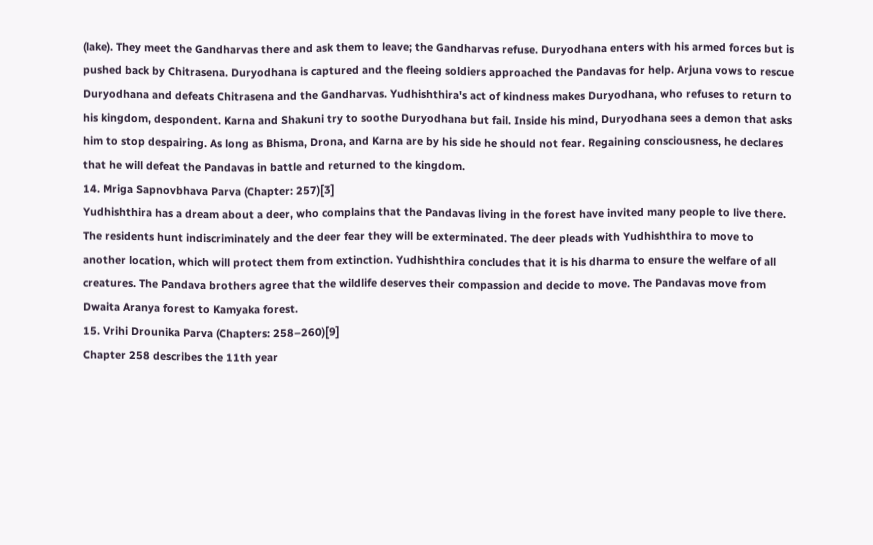(lake). They meet the Gandharvas there and ask them to leave; the Gandharvas refuse. Duryodhana enters with his armed forces but is pushed back by Chitrasena. Duryodhana is captured and the fleeing soldiers approached the Pandavas for help. Arjuna vows to rescue Duryodhana and defeats Chitrasena and the Gandharvas. Yudhishthira's act of kindness makes Duryodhana, who refuses to return to his kingdom, despondent. Karna and Shakuni try to soothe Duryodhana but fail. Inside his mind, Duryodhana sees a demon that asks him to stop despairing. As long as Bhisma, Drona, and Karna are by his side he should not fear. Regaining consciousness, he declares that he will defeat the Pandavas in battle and returned to the kingdom.
14. Mriga Sapnovbhava Parva (Chapter: 257)[3]
Yudhishthira has a dream about a deer, who complains that the Pandavas living in the forest have invited many people to live there. The residents hunt indiscriminately and the deer fear they will be exterminated. The deer pleads with Yudhishthira to move to another location, which will protect them from extinction. Yudhishthira concludes that it is his dharma to ensure the welfare of all creatures. The Pandava brothers agree that the wildlife deserves their compassion and decide to move. The Pandavas move from Dwaita Aranya forest to Kamyaka forest.
15. Vrihi Drounika Parva (Chapters: 258–260)[9]
Chapter 258 describes the 11th year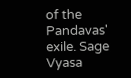of the Pandavas' exile. Sage Vyasa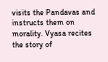visits the Pandavas and instructs them on morality. Vyasa recites the story of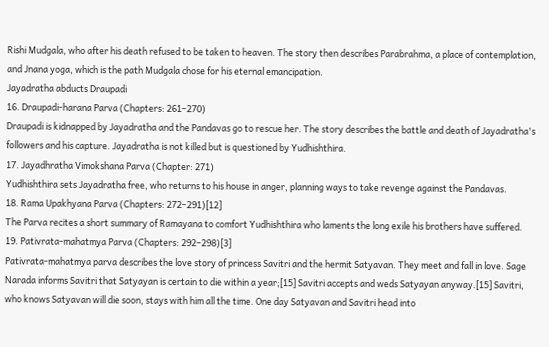Rishi Mudgala, who after his death refused to be taken to heaven. The story then describes Parabrahma, a place of contemplation, and Jnana yoga, which is the path Mudgala chose for his eternal emancipation.
Jayadratha abducts Draupadi
16. Draupadi-harana Parva (Chapters: 261–270)
Draupadi is kidnapped by Jayadratha and the Pandavas go to rescue her. The story describes the battle and death of Jayadratha's followers and his capture. Jayadratha is not killed but is questioned by Yudhishthira.
17. Jayadhratha Vimokshana Parva (Chapter: 271)
Yudhishthira sets Jayadratha free, who returns to his house in anger, planning ways to take revenge against the Pandavas.
18. Rama Upakhyana Parva (Chapters: 272–291)[12]
The Parva recites a short summary of Ramayana to comfort Yudhishthira who laments the long exile his brothers have suffered.
19. Pativrata-mahatmya Parva (Chapters: 292–298)[3]
Pativrata-mahatmya parva describes the love story of princess Savitri and the hermit Satyavan. They meet and fall in love. Sage Narada informs Savitri that Satyayan is certain to die within a year;[15] Savitri accepts and weds Satyayan anyway.[15] Savitri, who knows Satyavan will die soon, stays with him all the time. One day Satyavan and Savitri head into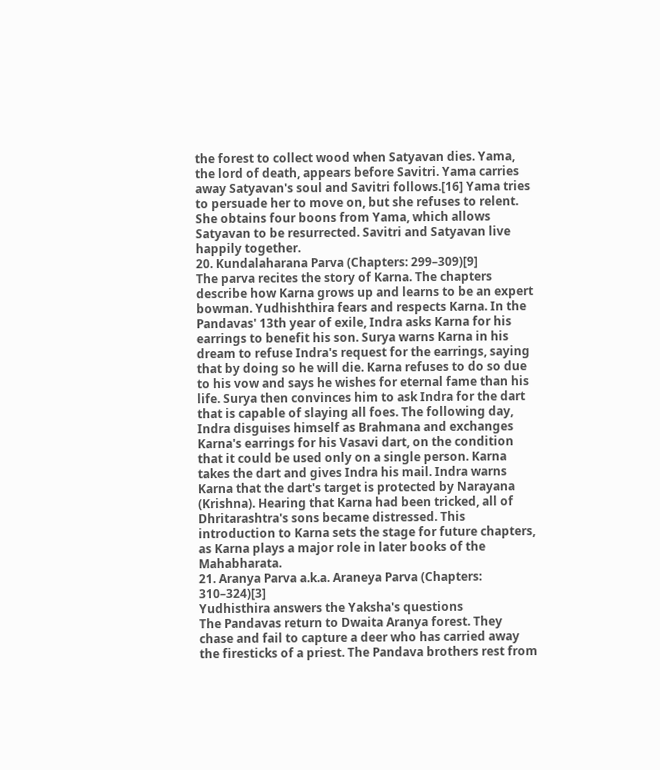the forest to collect wood when Satyavan dies. Yama, the lord of death, appears before Savitri. Yama carries away Satyavan's soul and Savitri follows.[16] Yama tries to persuade her to move on, but she refuses to relent. She obtains four boons from Yama, which allows Satyavan to be resurrected. Savitri and Satyavan live happily together.
20. Kundalaharana Parva (Chapters: 299–309)[9]
The parva recites the story of Karna. The chapters describe how Karna grows up and learns to be an expert bowman. Yudhishthira fears and respects Karna. In the Pandavas' 13th year of exile, Indra asks Karna for his earrings to benefit his son. Surya warns Karna in his dream to refuse Indra's request for the earrings, saying that by doing so he will die. Karna refuses to do so due to his vow and says he wishes for eternal fame than his life. Surya then convinces him to ask Indra for the dart that is capable of slaying all foes. The following day, Indra disguises himself as Brahmana and exchanges Karna's earrings for his Vasavi dart, on the condition that it could be used only on a single person. Karna takes the dart and gives Indra his mail. Indra warns Karna that the dart's target is protected by Narayana (Krishna). Hearing that Karna had been tricked, all of Dhritarashtra's sons became distressed. This introduction to Karna sets the stage for future chapters, as Karna plays a major role in later books of the Mahabharata.
21. Aranya Parva a.k.a. Araneya Parva (Chapters: 310–324)[3]
Yudhisthira answers the Yaksha's questions
The Pandavas return to Dwaita Aranya forest. They chase and fail to capture a deer who has carried away the firesticks of a priest. The Pandava brothers rest from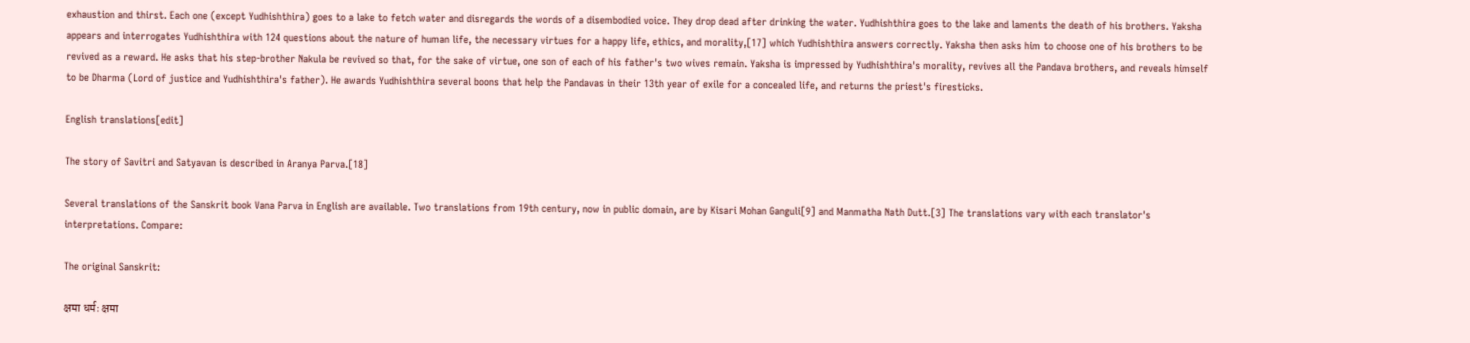exhaustion and thirst. Each one (except Yudhishthira) goes to a lake to fetch water and disregards the words of a disembodied voice. They drop dead after drinking the water. Yudhishthira goes to the lake and laments the death of his brothers. Yaksha appears and interrogates Yudhishthira with 124 questions about the nature of human life, the necessary virtues for a happy life, ethics, and morality,[17] which Yudhishthira answers correctly. Yaksha then asks him to choose one of his brothers to be revived as a reward. He asks that his step-brother Nakula be revived so that, for the sake of virtue, one son of each of his father's two wives remain. Yaksha is impressed by Yudhishthira's morality, revives all the Pandava brothers, and reveals himself to be Dharma (Lord of justice and Yudhishthira's father). He awards Yudhishthira several boons that help the Pandavas in their 13th year of exile for a concealed life, and returns the priest's firesticks.

English translations[edit]

The story of Savitri and Satyavan is described in Aranya Parva.[18]

Several translations of the Sanskrit book Vana Parva in English are available. Two translations from 19th century, now in public domain, are by Kisari Mohan Ganguli[9] and Manmatha Nath Dutt.[3] The translations vary with each translator's interpretations. Compare:

The original Sanskrit:

क्षमा धर्मः क्षमा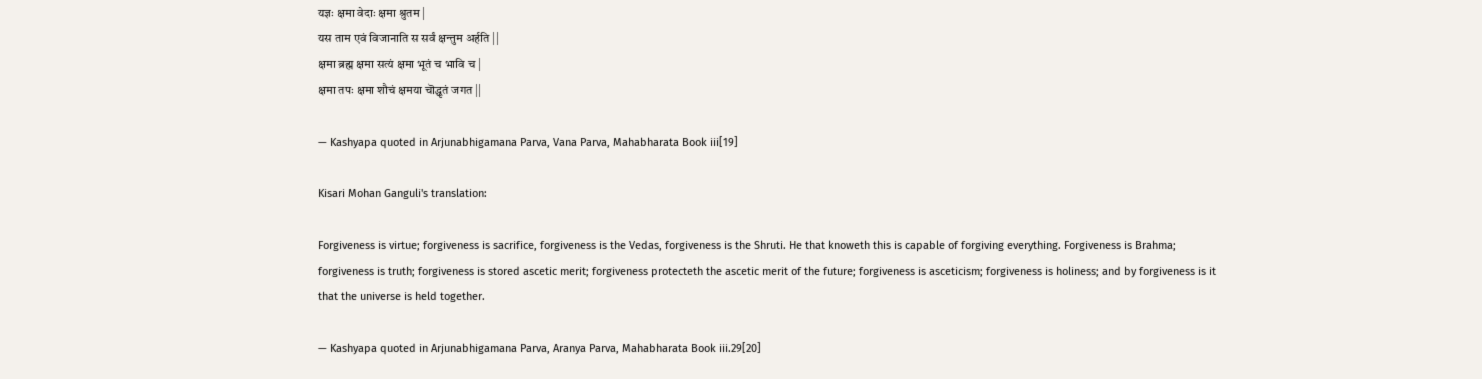यज्ञः क्षमा वेदाः क्षमा श्रुतम |
यस ताम एवं विजानाति स सर्वं क्षन्तुम अर्हति ||
क्षमा ब्रह्म क्षमा सत्यं क्षमा भूतं च भावि च |
क्षमा तपः क्षमा शौचं क्षमया चॊद्धृतं जगत ||

— Kashyapa quoted in Arjunabhigamana Parva, Vana Parva, Mahabharata Book iii[19]

Kisari Mohan Ganguli's translation:

Forgiveness is virtue; forgiveness is sacrifice, forgiveness is the Vedas, forgiveness is the Shruti. He that knoweth this is capable of forgiving everything. Forgiveness is Brahma; forgiveness is truth; forgiveness is stored ascetic merit; forgiveness protecteth the ascetic merit of the future; forgiveness is asceticism; forgiveness is holiness; and by forgiveness is it that the universe is held together.

— Kashyapa quoted in Arjunabhigamana Parva, Aranya Parva, Mahabharata Book iii.29[20]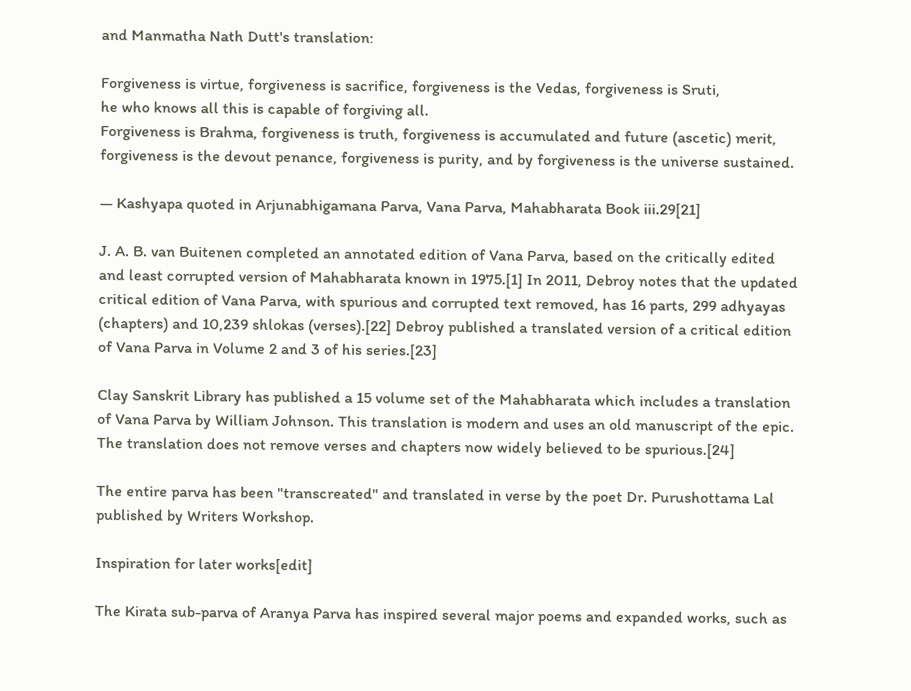and Manmatha Nath Dutt's translation:

Forgiveness is virtue, forgiveness is sacrifice, forgiveness is the Vedas, forgiveness is Sruti,
he who knows all this is capable of forgiving all.
Forgiveness is Brahma, forgiveness is truth, forgiveness is accumulated and future (ascetic) merit,
forgiveness is the devout penance, forgiveness is purity, and by forgiveness is the universe sustained.

— Kashyapa quoted in Arjunabhigamana Parva, Vana Parva, Mahabharata Book iii.29[21]

J. A. B. van Buitenen completed an annotated edition of Vana Parva, based on the critically edited and least corrupted version of Mahabharata known in 1975.[1] In 2011, Debroy notes that the updated critical edition of Vana Parva, with spurious and corrupted text removed, has 16 parts, 299 adhyayas (chapters) and 10,239 shlokas (verses).[22] Debroy published a translated version of a critical edition of Vana Parva in Volume 2 and 3 of his series.[23]

Clay Sanskrit Library has published a 15 volume set of the Mahabharata which includes a translation of Vana Parva by William Johnson. This translation is modern and uses an old manuscript of the epic. The translation does not remove verses and chapters now widely believed to be spurious.[24]

The entire parva has been "transcreated" and translated in verse by the poet Dr. Purushottama Lal published by Writers Workshop.

Inspiration for later works[edit]

The Kirata sub-parva of Aranya Parva has inspired several major poems and expanded works, such as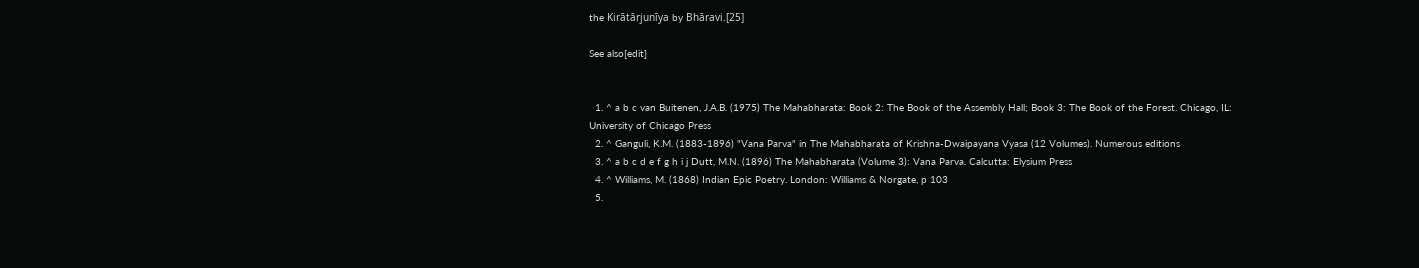the Kirātārjunīya by Bhāravi.[25]

See also[edit]


  1. ^ a b c van Buitenen, J.A.B. (1975) The Mahabharata: Book 2: The Book of the Assembly Hall; Book 3: The Book of the Forest. Chicago, IL: University of Chicago Press
  2. ^ Ganguli, K.M. (1883-1896) "Vana Parva" in The Mahabharata of Krishna-Dwaipayana Vyasa (12 Volumes). Numerous editions
  3. ^ a b c d e f g h i j Dutt, M.N. (1896) The Mahabharata (Volume 3): Vana Parva. Calcutta: Elysium Press
  4. ^ Williams, M. (1868) Indian Epic Poetry. London: Williams & Norgate, p 103
  5.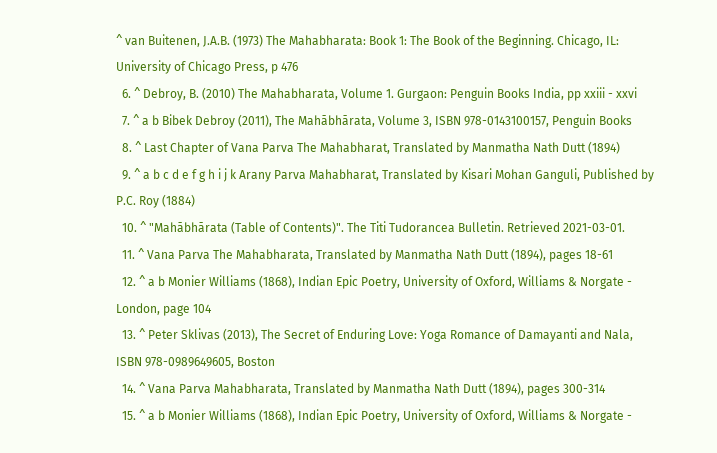^ van Buitenen, J.A.B. (1973) The Mahabharata: Book 1: The Book of the Beginning. Chicago, IL: University of Chicago Press, p 476
  6. ^ Debroy, B. (2010) The Mahabharata, Volume 1. Gurgaon: Penguin Books India, pp xxiii - xxvi
  7. ^ a b Bibek Debroy (2011), The Mahābhārata, Volume 3, ISBN 978-0143100157, Penguin Books
  8. ^ Last Chapter of Vana Parva The Mahabharat, Translated by Manmatha Nath Dutt (1894)
  9. ^ a b c d e f g h i j k Arany Parva Mahabharat, Translated by Kisari Mohan Ganguli, Published by P.C. Roy (1884)
  10. ^ "Mahābhārata (Table of Contents)". The Titi Tudorancea Bulletin. Retrieved 2021-03-01.
  11. ^ Vana Parva The Mahabharata, Translated by Manmatha Nath Dutt (1894), pages 18-61
  12. ^ a b Monier Williams (1868), Indian Epic Poetry, University of Oxford, Williams & Norgate - London, page 104
  13. ^ Peter Sklivas (2013), The Secret of Enduring Love: Yoga Romance of Damayanti and Nala, ISBN 978-0989649605, Boston
  14. ^ Vana Parva Mahabharata, Translated by Manmatha Nath Dutt (1894), pages 300-314
  15. ^ a b Monier Williams (1868), Indian Epic Poetry, University of Oxford, Williams & Norgate -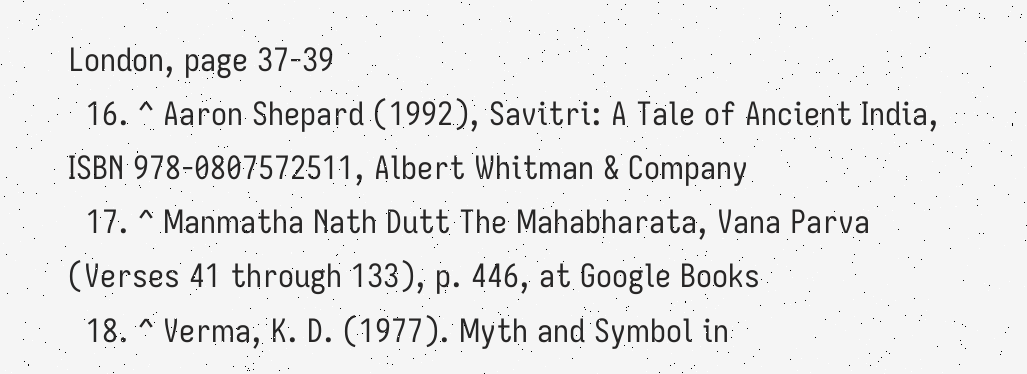London, page 37-39
  16. ^ Aaron Shepard (1992), Savitri: A Tale of Ancient India, ISBN 978-0807572511, Albert Whitman & Company
  17. ^ Manmatha Nath Dutt The Mahabharata, Vana Parva (Verses 41 through 133), p. 446, at Google Books
  18. ^ Verma, K. D. (1977). Myth and Symbol in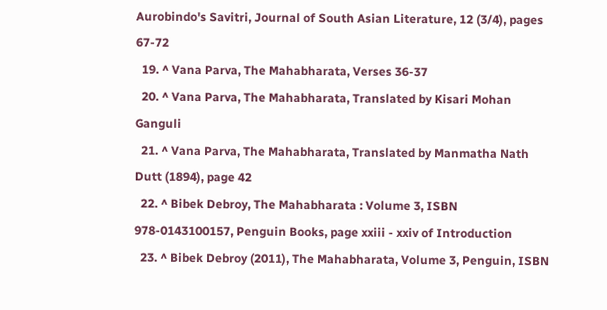Aurobindo's Savitri, Journal of South Asian Literature, 12 (3/4), pages 67-72
  19. ^ Vana Parva, The Mahabharata, Verses 36-37
  20. ^ Vana Parva, The Mahabharata, Translated by Kisari Mohan Ganguli
  21. ^ Vana Parva, The Mahabharata, Translated by Manmatha Nath Dutt (1894), page 42
  22. ^ Bibek Debroy, The Mahabharata : Volume 3, ISBN 978-0143100157, Penguin Books, page xxiii - xxiv of Introduction
  23. ^ Bibek Debroy (2011), The Mahabharata, Volume 3, Penguin, ISBN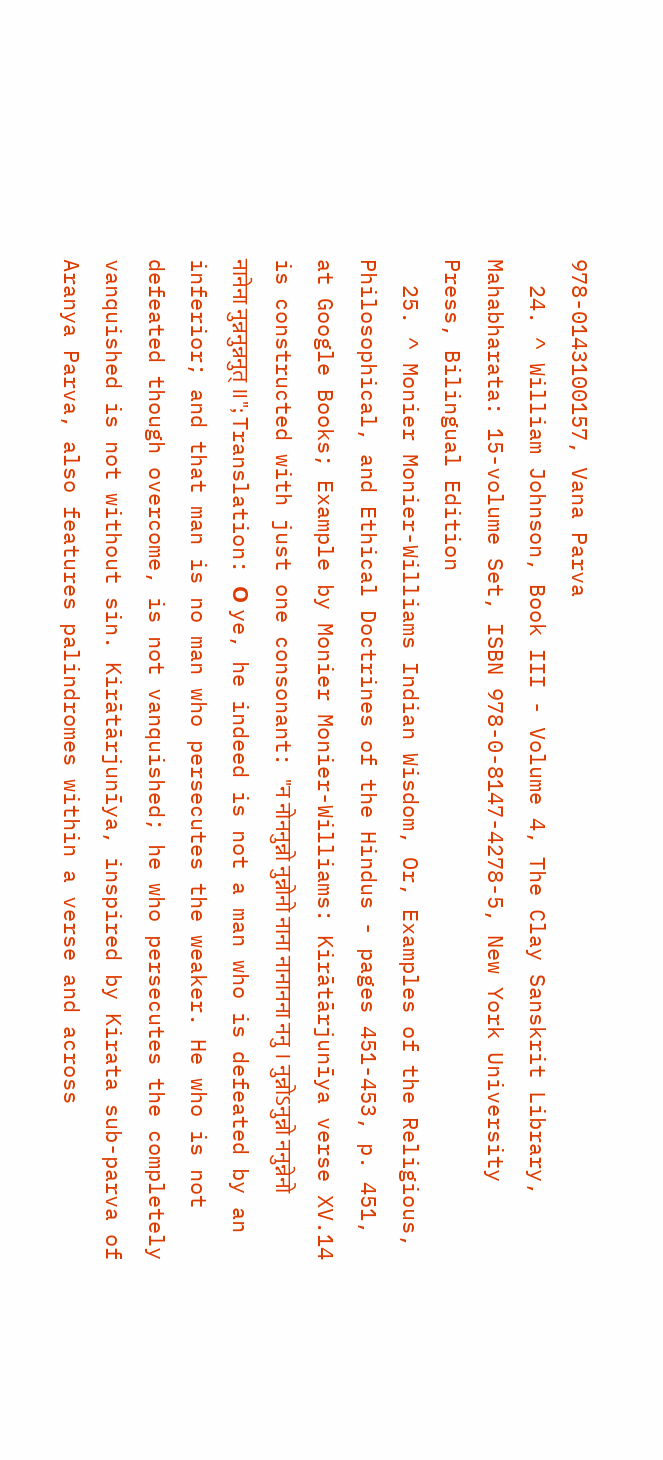978-0143100157, Vana Parva
  24. ^ William Johnson, Book III - Volume 4, The Clay Sanskrit Library, Mahabharata: 15-volume Set, ISBN 978-0-8147-4278-5, New York University Press, Bilingual Edition
  25. ^ Monier Monier-Williams Indian Wisdom, Or, Examples of the Religious, Philosophical, and Ethical Doctrines of the Hindus - pages 451-453, p. 451, at Google Books; Example by Monier Monier-Williams: Kirātārjunīya verse XV.14 is constructed with just one consonant: "न नोननुन्नो नुन्नोनो नाना नानानना ननु । नुन्नोऽनुन्नो ननुन्नेनो नानेना नुन्ननुन्ननुत् ॥"; Translation: О ye, he indeed is not a man who is defeated by an inferior; and that man is no man who persecutes the weaker. He who is not defeated though overcome, is not vanquished; he who persecutes the completely vanquished is not without sin. Kirātārjunīya, inspired by Kirata sub-parva of Aranya Parva, also features palindromes within a verse and across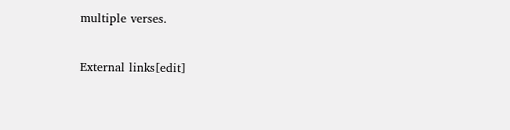multiple verses.

External links[edit]